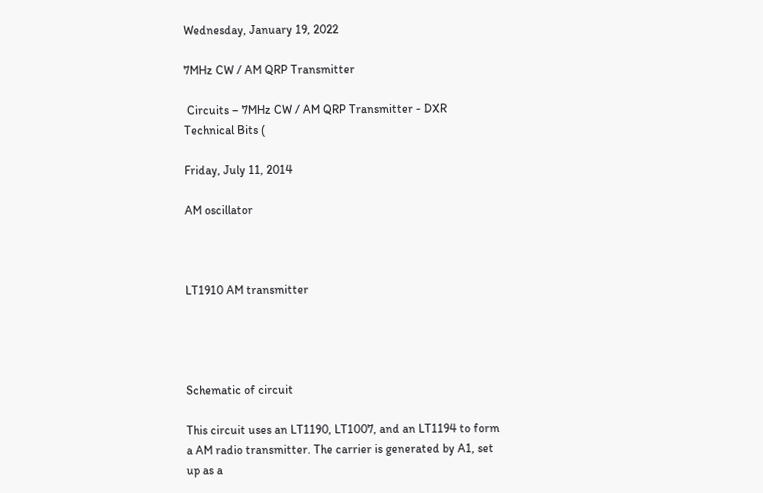Wednesday, January 19, 2022

7MHz CW / AM QRP Transmitter

 Circuits – 7MHz CW / AM QRP Transmitter - DXR Technical Bits (

Friday, July 11, 2014

AM oscillator



LT1910 AM transmitter




Schematic of circuit

This circuit uses an LT1190, LT1007, and an LT1194 to form a AM radio transmitter. The carrier is generated by A1, set up as a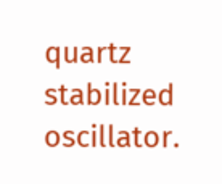quartz stabilized oscillator.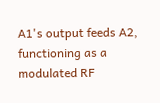A1's output feeds A2, functioning as a modulated RF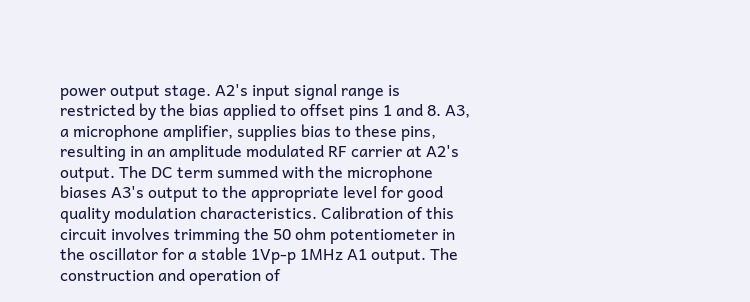power output stage. A2's input signal range is restricted by the bias applied to offset pins 1 and 8. A3, a microphone amplifier, supplies bias to these pins, resulting in an amplitude modulated RF carrier at A2's output. The DC term summed with the microphone biases A3's output to the appropriate level for good quality modulation characteristics. Calibration of this circuit involves trimming the 50 ohm potentiometer in the oscillator for a stable 1Vp-p 1MHz A1 output. The construction and operation of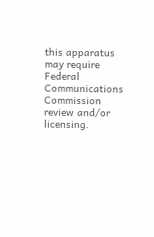this apparatus may require Federal Communications Commission review and/or licensing.